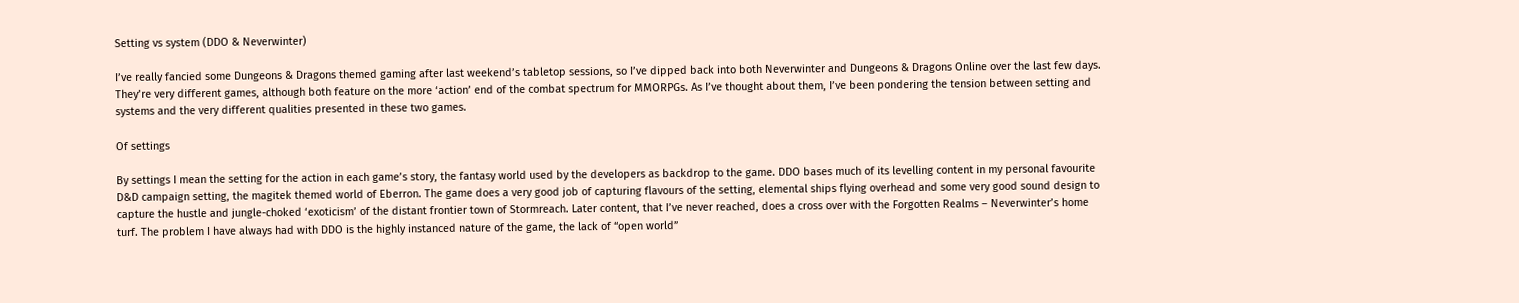Setting vs system (DDO & Neverwinter)

I’ve really fancied some Dungeons & Dragons themed gaming after last weekend’s tabletop sessions, so I’ve dipped back into both Neverwinter and Dungeons & Dragons Online over the last few days. They’re very different games, although both feature on the more ‘action’ end of the combat spectrum for MMORPGs. As I’ve thought about them, I’ve been pondering the tension between setting and systems and the very different qualities presented in these two games.

Of settings

By settings I mean the setting for the action in each game’s story, the fantasy world used by the developers as backdrop to the game. DDO bases much of its levelling content in my personal favourite D&D campaign setting, the magitek themed world of Eberron. The game does a very good job of capturing flavours of the setting, elemental ships flying overhead and some very good sound design to capture the hustle and jungle-choked ‘exoticism’ of the distant frontier town of Stormreach. Later content, that I’ve never reached, does a cross over with the Forgotten Realms – Neverwinter’s home turf. The problem I have always had with DDO is the highly instanced nature of the game, the lack of “open world”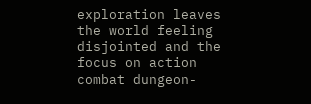exploration leaves the world feeling disjointed and the focus on action combat dungeon-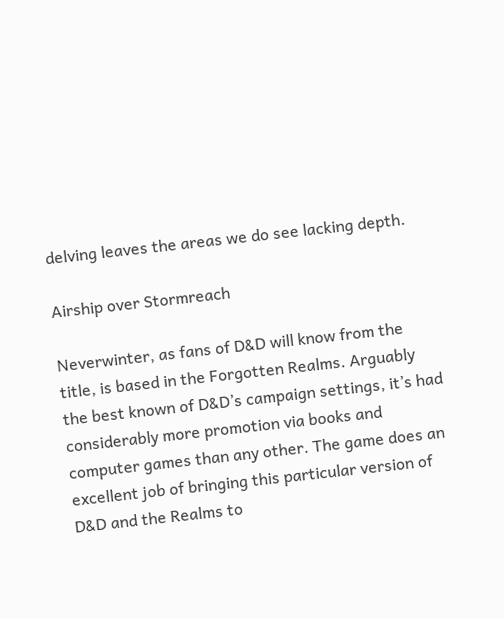delving leaves the areas we do see lacking depth.

Airship over Stormreach

Neverwinter, as fans of D&D will know from the title, is based in the Forgotten Realms. Arguably the best known of D&D’s campaign settings, it’s had considerably more promotion via books and computer games than any other. The game does an excellent job of bringing this particular version of D&D and the Realms to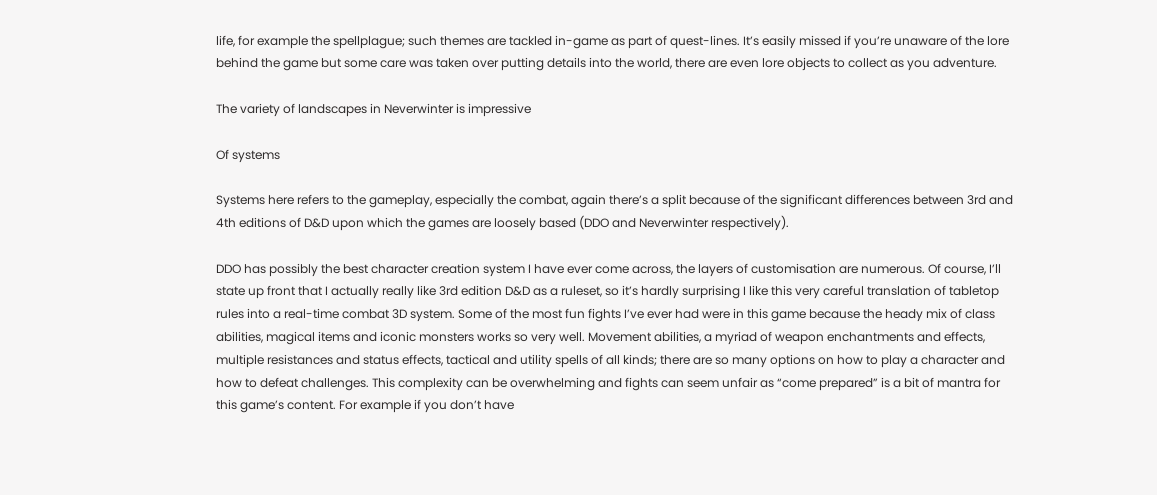life, for example the spellplague; such themes are tackled in-game as part of quest-lines. It’s easily missed if you’re unaware of the lore behind the game but some care was taken over putting details into the world, there are even lore objects to collect as you adventure.

The variety of landscapes in Neverwinter is impressive

Of systems

Systems here refers to the gameplay, especially the combat, again there’s a split because of the significant differences between 3rd and 4th editions of D&D upon which the games are loosely based (DDO and Neverwinter respectively).

DDO has possibly the best character creation system I have ever come across, the layers of customisation are numerous. Of course, I’ll state up front that I actually really like 3rd edition D&D as a ruleset, so it’s hardly surprising I like this very careful translation of tabletop rules into a real-time combat 3D system. Some of the most fun fights I’ve ever had were in this game because the heady mix of class abilities, magical items and iconic monsters works so very well. Movement abilities, a myriad of weapon enchantments and effects, multiple resistances and status effects, tactical and utility spells of all kinds; there are so many options on how to play a character and how to defeat challenges. This complexity can be overwhelming and fights can seem unfair as “come prepared” is a bit of mantra for this game’s content. For example if you don’t have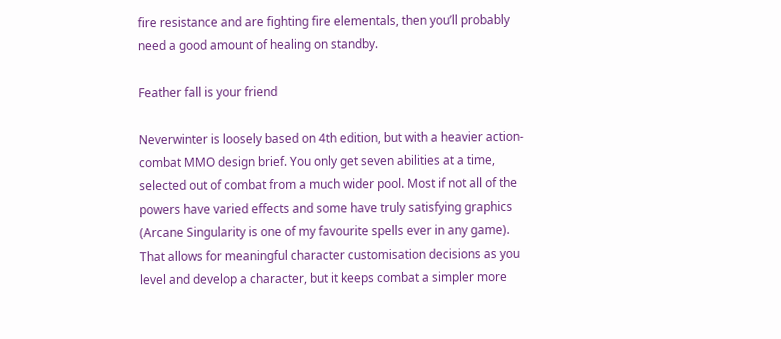fire resistance and are fighting fire elementals, then you’ll probably need a good amount of healing on standby.

Feather fall is your friend

Neverwinter is loosely based on 4th edition, but with a heavier action-combat MMO design brief. You only get seven abilities at a time, selected out of combat from a much wider pool. Most if not all of the powers have varied effects and some have truly satisfying graphics (Arcane Singularity is one of my favourite spells ever in any game). That allows for meaningful character customisation decisions as you level and develop a character, but it keeps combat a simpler more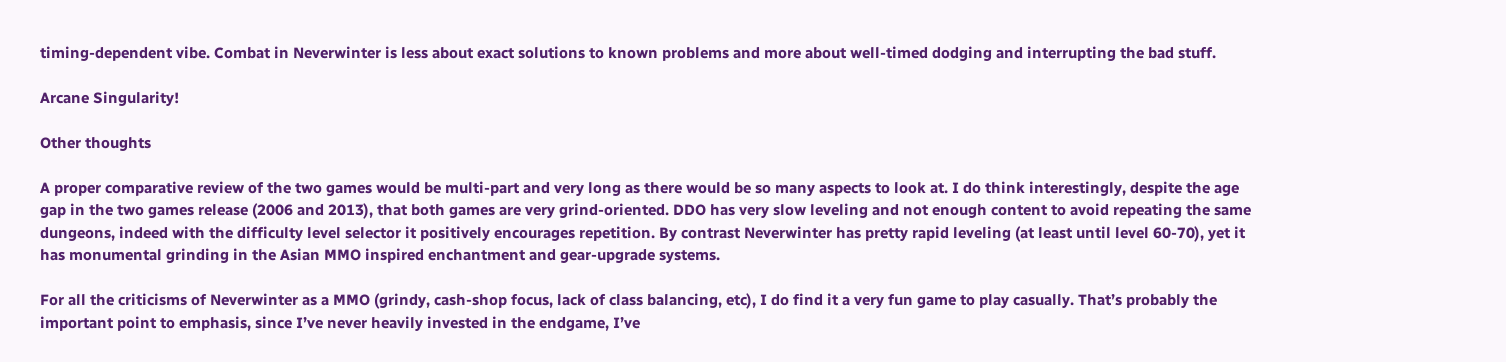timing-dependent vibe. Combat in Neverwinter is less about exact solutions to known problems and more about well-timed dodging and interrupting the bad stuff.

Arcane Singularity!

Other thoughts

A proper comparative review of the two games would be multi-part and very long as there would be so many aspects to look at. I do think interestingly, despite the age gap in the two games release (2006 and 2013), that both games are very grind-oriented. DDO has very slow leveling and not enough content to avoid repeating the same dungeons, indeed with the difficulty level selector it positively encourages repetition. By contrast Neverwinter has pretty rapid leveling (at least until level 60-70), yet it has monumental grinding in the Asian MMO inspired enchantment and gear-upgrade systems.

For all the criticisms of Neverwinter as a MMO (grindy, cash-shop focus, lack of class balancing, etc), I do find it a very fun game to play casually. That’s probably the important point to emphasis, since I’ve never heavily invested in the endgame, I’ve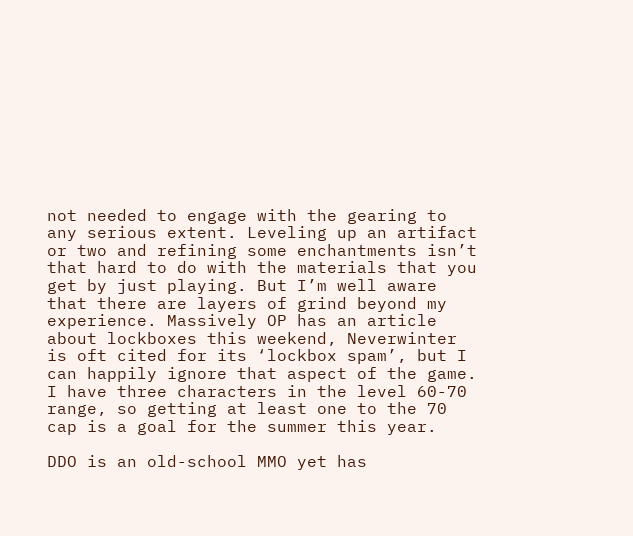not needed to engage with the gearing to any serious extent. Leveling up an artifact or two and refining some enchantments isn’t that hard to do with the materials that you get by just playing. But I’m well aware that there are layers of grind beyond my experience. Massively OP has an article about lockboxes this weekend, Neverwinter is oft cited for its ‘lockbox spam’, but I can happily ignore that aspect of the game. I have three characters in the level 60-70 range, so getting at least one to the 70 cap is a goal for the summer this year.

DDO is an old-school MMO yet has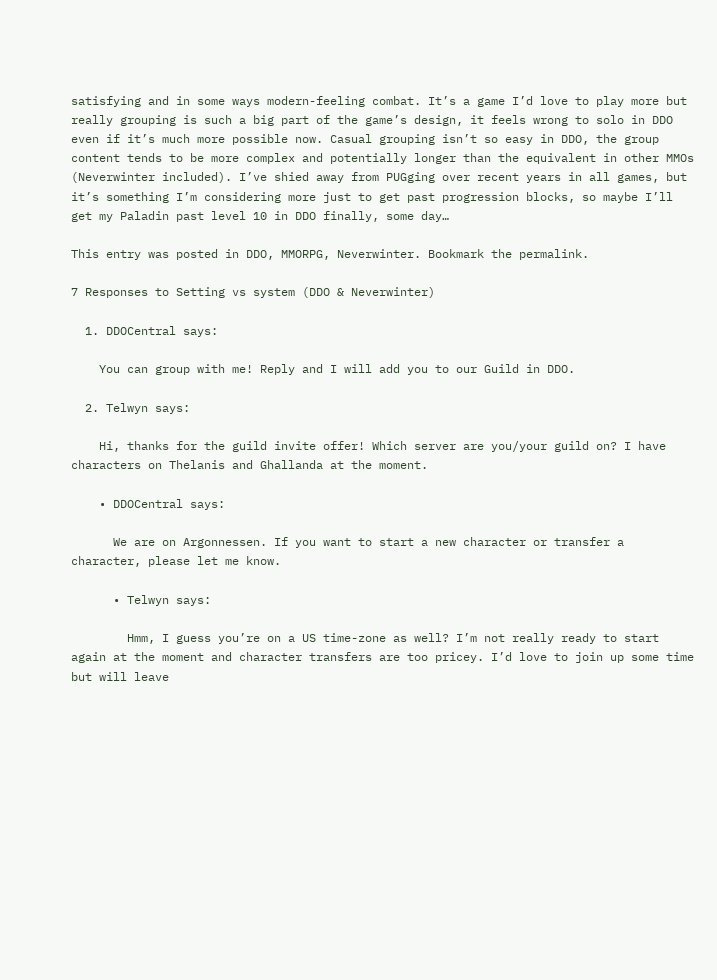satisfying and in some ways modern-feeling combat. It’s a game I’d love to play more but really grouping is such a big part of the game’s design, it feels wrong to solo in DDO even if it’s much more possible now. Casual grouping isn’t so easy in DDO, the group content tends to be more complex and potentially longer than the equivalent in other MMOs (Neverwinter included). I’ve shied away from PUGging over recent years in all games, but it’s something I’m considering more just to get past progression blocks, so maybe I’ll get my Paladin past level 10 in DDO finally, some day…

This entry was posted in DDO, MMORPG, Neverwinter. Bookmark the permalink.

7 Responses to Setting vs system (DDO & Neverwinter)

  1. DDOCentral says:

    You can group with me! Reply and I will add you to our Guild in DDO.

  2. Telwyn says:

    Hi, thanks for the guild invite offer! Which server are you/your guild on? I have characters on Thelanis and Ghallanda at the moment.

    • DDOCentral says:

      We are on Argonnessen. If you want to start a new character or transfer a character, please let me know.

      • Telwyn says:

        Hmm, I guess you’re on a US time-zone as well? I’m not really ready to start again at the moment and character transfers are too pricey. I’d love to join up some time but will leave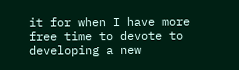it for when I have more free time to devote to developing a new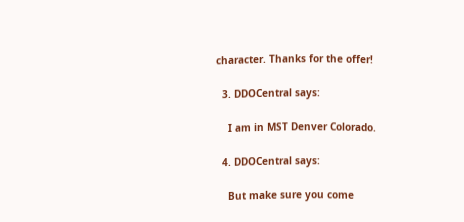character. Thanks for the offer!

  3. DDOCentral says:

    I am in MST Denver Colorado.

  4. DDOCentral says:

    But make sure you come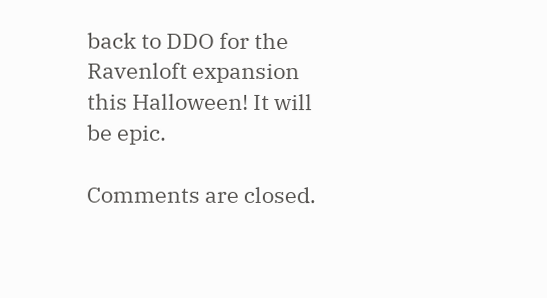back to DDO for the Ravenloft expansion this Halloween! It will be epic.

Comments are closed.